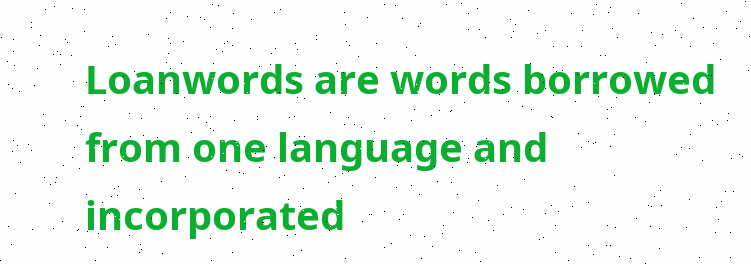Loanwords are words borrowed from one language and incorporated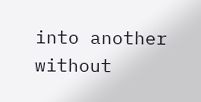into another without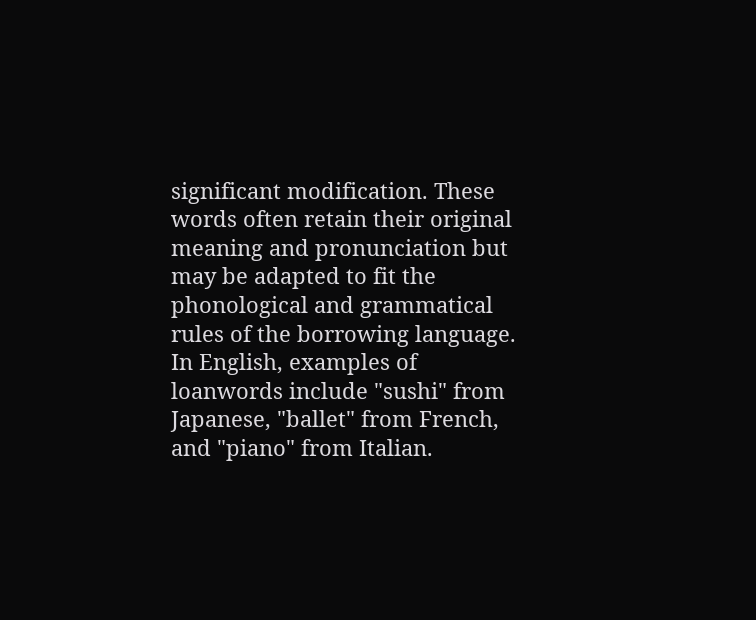significant modification. These words often retain their original meaning and pronunciation but may be adapted to fit the phonological and grammatical rules of the borrowing language. In English, examples of loanwords include "sushi" from Japanese, "ballet" from French, and "piano" from Italian.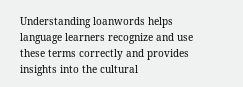Understanding loanwords helps language learners recognize and use these terms correctly and provides insights into the cultural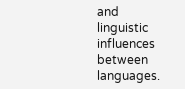and linguistic influences between languages.